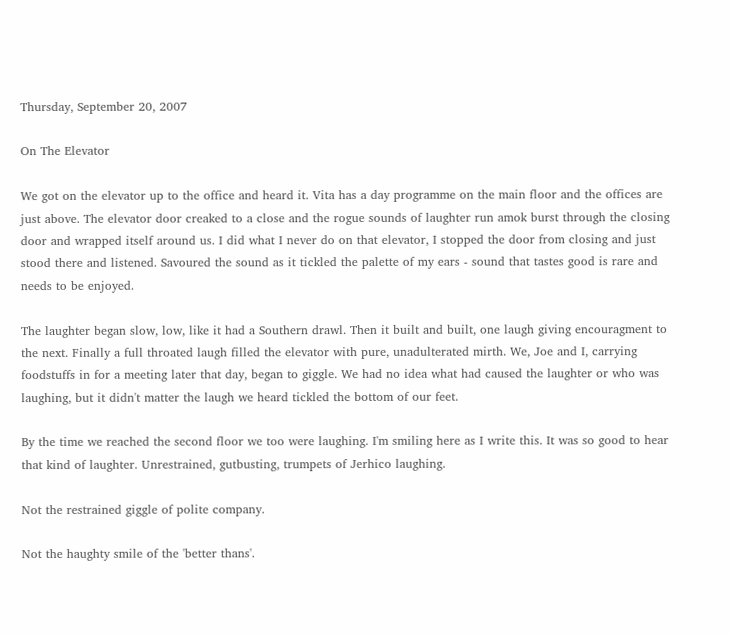Thursday, September 20, 2007

On The Elevator

We got on the elevator up to the office and heard it. Vita has a day programme on the main floor and the offices are just above. The elevator door creaked to a close and the rogue sounds of laughter run amok burst through the closing door and wrapped itself around us. I did what I never do on that elevator, I stopped the door from closing and just stood there and listened. Savoured the sound as it tickled the palette of my ears - sound that tastes good is rare and needs to be enjoyed.

The laughter began slow, low, like it had a Southern drawl. Then it built and built, one laugh giving encouragment to the next. Finally a full throated laugh filled the elevator with pure, unadulterated mirth. We, Joe and I, carrying foodstuffs in for a meeting later that day, began to giggle. We had no idea what had caused the laughter or who was laughing, but it didn't matter the laugh we heard tickled the bottom of our feet.

By the time we reached the second floor we too were laughing. I'm smiling here as I write this. It was so good to hear that kind of laughter. Unrestrained, gutbusting, trumpets of Jerhico laughing.

Not the restrained giggle of polite company.

Not the haughty smile of the 'better thans'.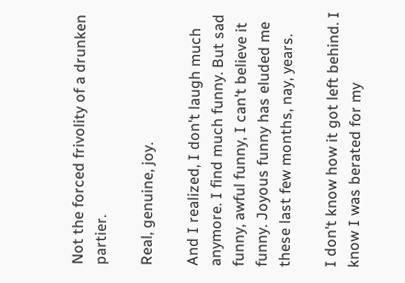Not the forced frivolity of a drunken partier.

Real, genuine, joy.

And I realized, I don't laugh much anymore. I find much funny. But sad funny, awful funny, I can't believe it funny. Joyous funny has eluded me these last few months, nay, years.

I don't know how it got left behind. I know I was berated for my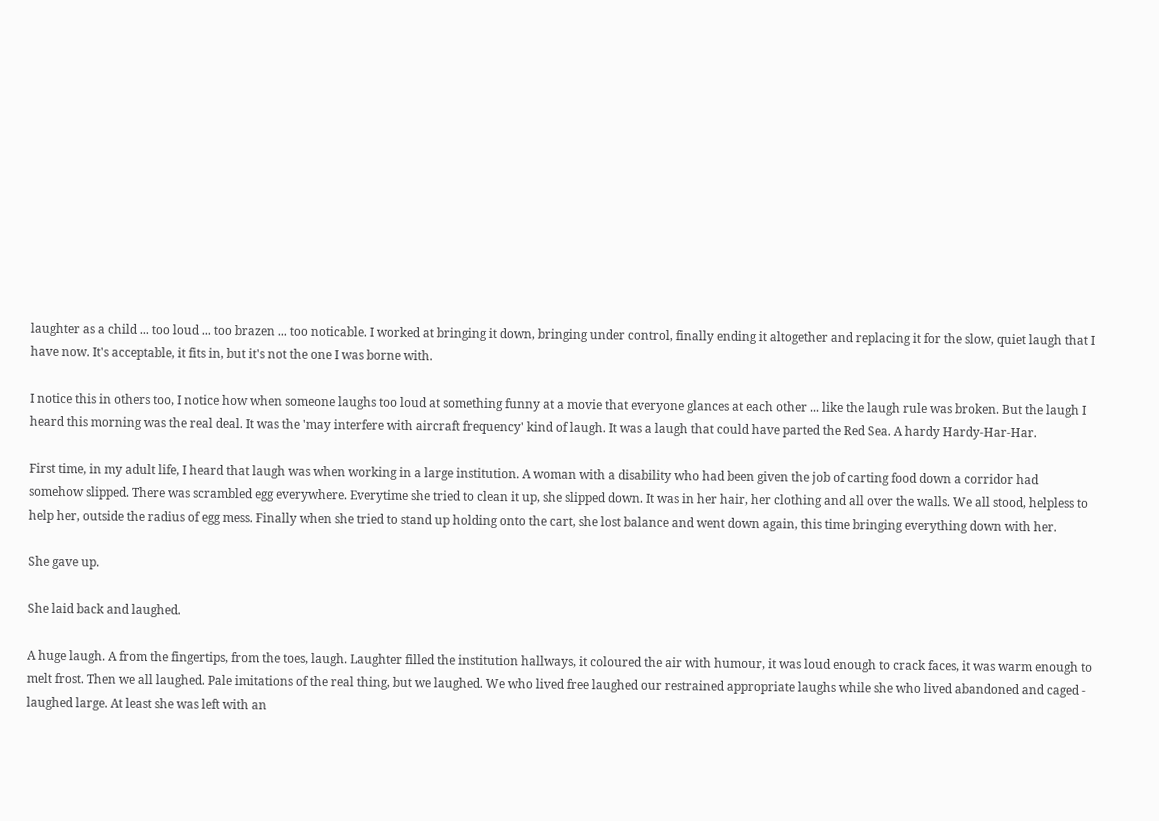laughter as a child ... too loud ... too brazen ... too noticable. I worked at bringing it down, bringing under control, finally ending it altogether and replacing it for the slow, quiet laugh that I have now. It's acceptable, it fits in, but it's not the one I was borne with.

I notice this in others too, I notice how when someone laughs too loud at something funny at a movie that everyone glances at each other ... like the laugh rule was broken. But the laugh I heard this morning was the real deal. It was the 'may interfere with aircraft frequency' kind of laugh. It was a laugh that could have parted the Red Sea. A hardy Hardy-Har-Har.

First time, in my adult life, I heard that laugh was when working in a large institution. A woman with a disability who had been given the job of carting food down a corridor had somehow slipped. There was scrambled egg everywhere. Everytime she tried to clean it up, she slipped down. It was in her hair, her clothing and all over the walls. We all stood, helpless to help her, outside the radius of egg mess. Finally when she tried to stand up holding onto the cart, she lost balance and went down again, this time bringing everything down with her.

She gave up.

She laid back and laughed.

A huge laugh. A from the fingertips, from the toes, laugh. Laughter filled the institution hallways, it coloured the air with humour, it was loud enough to crack faces, it was warm enough to melt frost. Then we all laughed. Pale imitations of the real thing, but we laughed. We who lived free laughed our restrained appropriate laughs while she who lived abandoned and caged - laughed large. At least she was left with an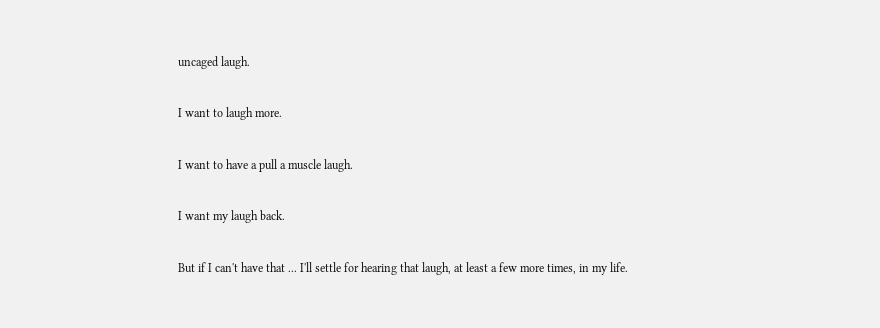uncaged laugh.

I want to laugh more.

I want to have a pull a muscle laugh.

I want my laugh back.

But if I can't have that ... I'll settle for hearing that laugh, at least a few more times, in my life.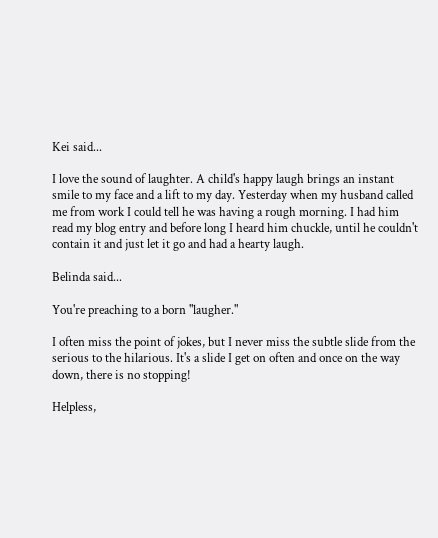Kei said...

I love the sound of laughter. A child's happy laugh brings an instant smile to my face and a lift to my day. Yesterday when my husband called me from work I could tell he was having a rough morning. I had him read my blog entry and before long I heard him chuckle, until he couldn't contain it and just let it go and had a hearty laugh.

Belinda said...

You're preaching to a born "laugher."

I often miss the point of jokes, but I never miss the subtle slide from the serious to the hilarious. It's a slide I get on often and once on the way down, there is no stopping!

Helpless,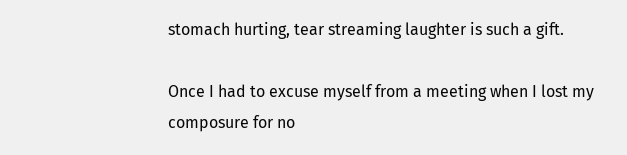stomach hurting, tear streaming laughter is such a gift.

Once I had to excuse myself from a meeting when I lost my composure for no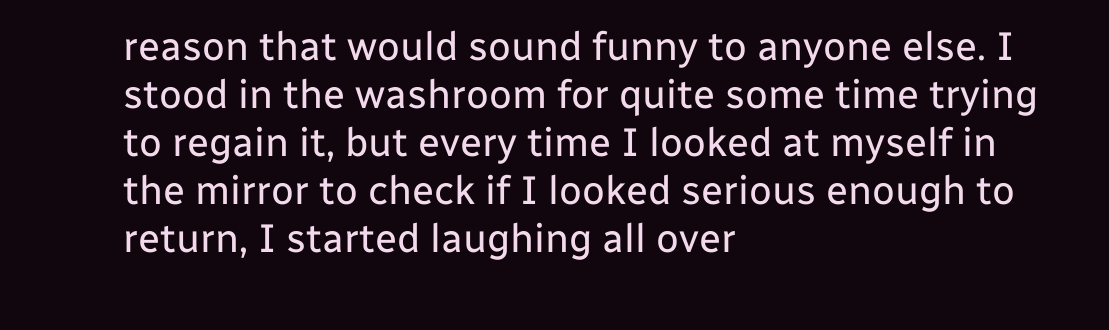reason that would sound funny to anyone else. I stood in the washroom for quite some time trying to regain it, but every time I looked at myself in the mirror to check if I looked serious enough to return, I started laughing all over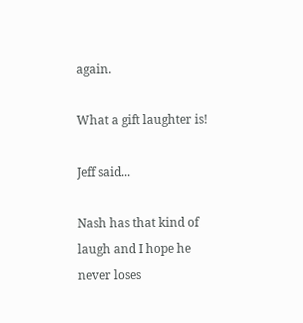again.

What a gift laughter is!

Jeff said...

Nash has that kind of laugh and I hope he never loses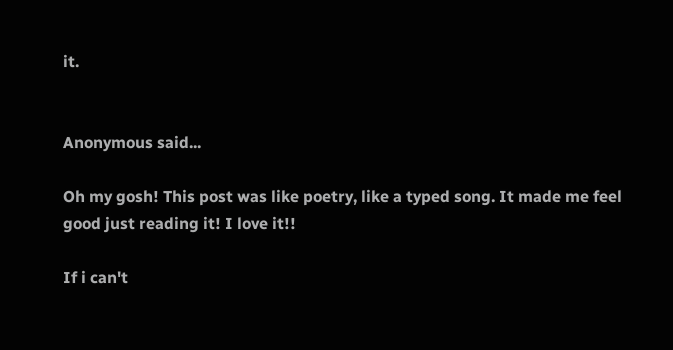it.


Anonymous said...

Oh my gosh! This post was like poetry, like a typed song. It made me feel good just reading it! I love it!!

If i can't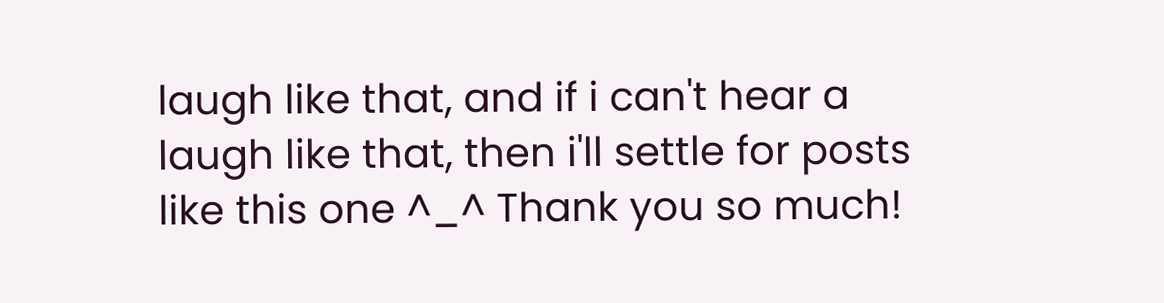laugh like that, and if i can't hear a laugh like that, then i'll settle for posts like this one ^_^ Thank you so much!